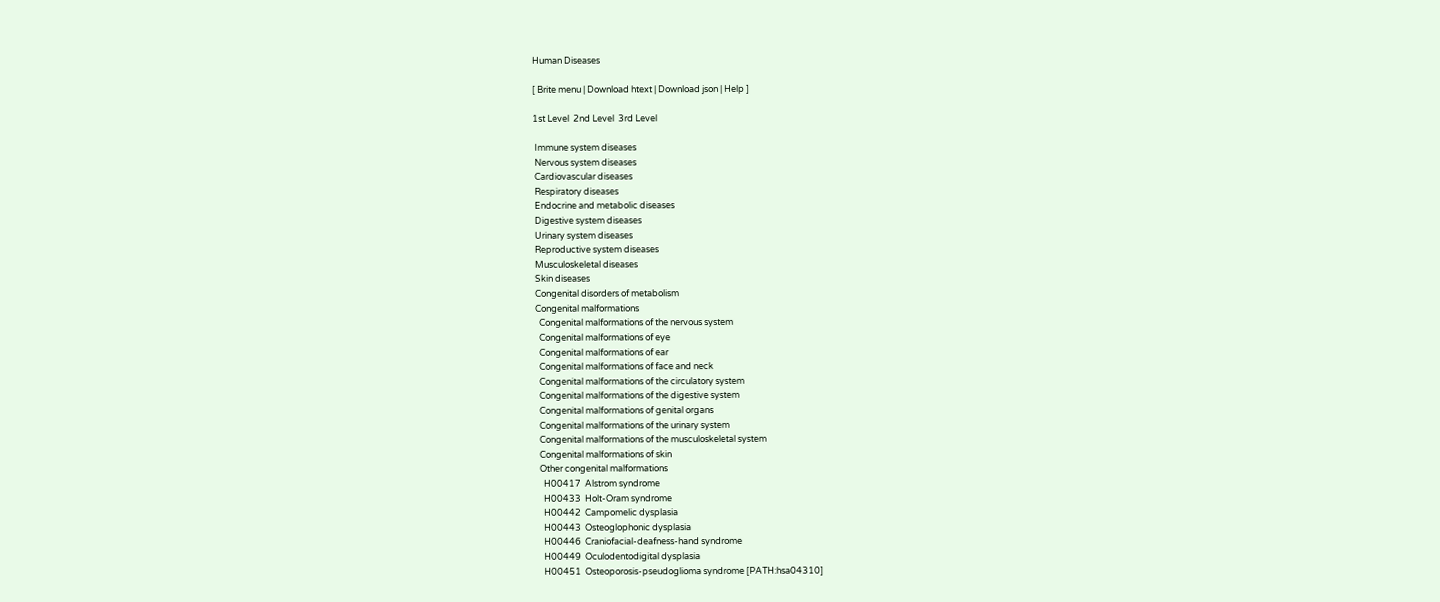Human Diseases

[ Brite menu | Download htext | Download json | Help ]

1st Level  2nd Level  3rd Level

 Immune system diseases
 Nervous system diseases
 Cardiovascular diseases
 Respiratory diseases
 Endocrine and metabolic diseases
 Digestive system diseases
 Urinary system diseases
 Reproductive system diseases
 Musculoskeletal diseases
 Skin diseases
 Congenital disorders of metabolism
 Congenital malformations
   Congenital malformations of the nervous system
   Congenital malformations of eye
   Congenital malformations of ear
   Congenital malformations of face and neck
   Congenital malformations of the circulatory system
   Congenital malformations of the digestive system
   Congenital malformations of genital organs
   Congenital malformations of the urinary system
   Congenital malformations of the musculoskeletal system
   Congenital malformations of skin
   Other congenital malformations
     H00417  Alstrom syndrome
     H00433  Holt-Oram syndrome
     H00442  Campomelic dysplasia
     H00443  Osteoglophonic dysplasia
     H00446  Craniofacial-deafness-hand syndrome
     H00449  Oculodentodigital dysplasia
     H00451  Osteoporosis-pseudoglioma syndrome [PATH:hsa04310]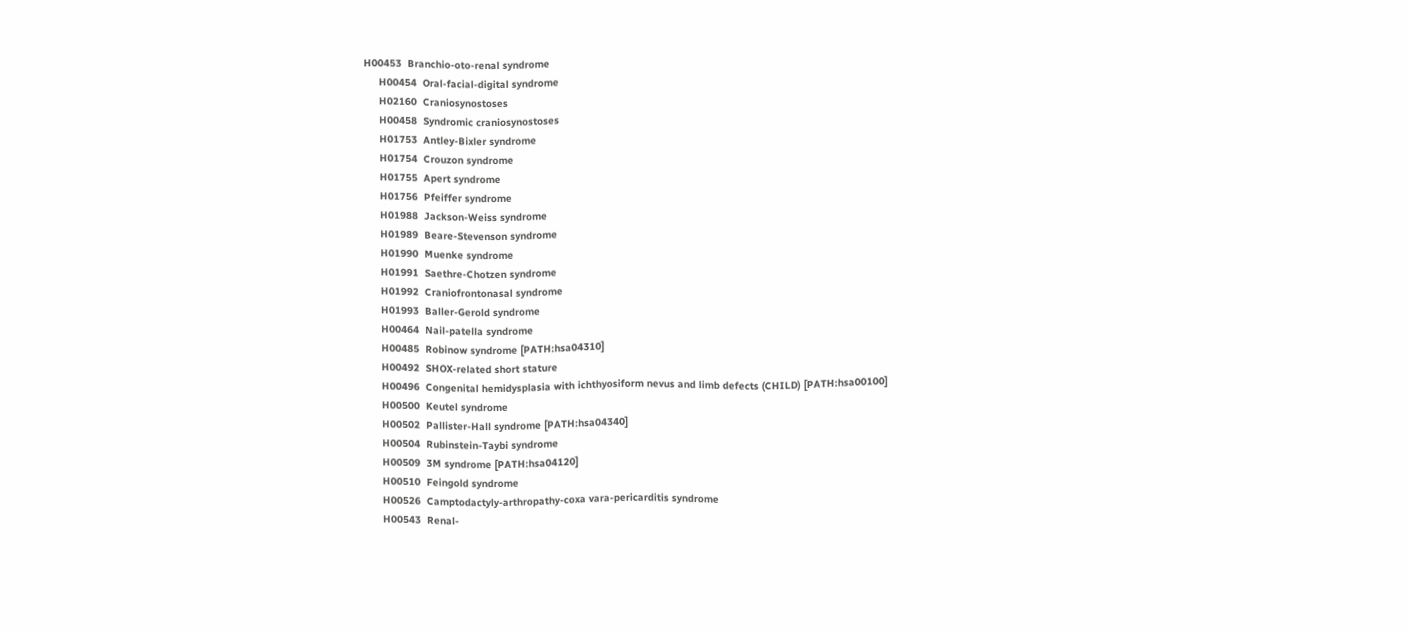H00453  Branchio-oto-renal syndrome
     H00454  Oral-facial-digital syndrome
     H02160  Craniosynostoses
     H00458  Syndromic craniosynostoses
     H01753  Antley-Bixler syndrome
     H01754  Crouzon syndrome
     H01755  Apert syndrome
     H01756  Pfeiffer syndrome
     H01988  Jackson-Weiss syndrome
     H01989  Beare-Stevenson syndrome
     H01990  Muenke syndrome
     H01991  Saethre-Chotzen syndrome
     H01992  Craniofrontonasal syndrome
     H01993  Baller-Gerold syndrome
     H00464  Nail-patella syndrome
     H00485  Robinow syndrome [PATH:hsa04310]
     H00492  SHOX-related short stature
     H00496  Congenital hemidysplasia with ichthyosiform nevus and limb defects (CHILD) [PATH:hsa00100]
     H00500  Keutel syndrome
     H00502  Pallister-Hall syndrome [PATH:hsa04340]
     H00504  Rubinstein-Taybi syndrome
     H00509  3M syndrome [PATH:hsa04120]
     H00510  Feingold syndrome
     H00526  Camptodactyly-arthropathy-coxa vara-pericarditis syndrome
     H00543  Renal-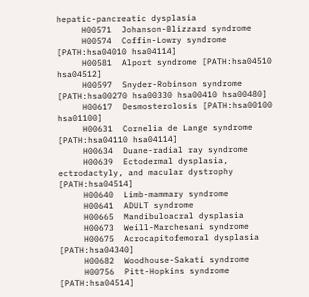hepatic-pancreatic dysplasia
     H00571  Johanson-Blizzard syndrome
     H00574  Coffin-Lowry syndrome [PATH:hsa04010 hsa04114]
     H00581  Alport syndrome [PATH:hsa04510 hsa04512]
     H00597  Snyder-Robinson syndrome [PATH:hsa00270 hsa00330 hsa00410 hsa00480]
     H00617  Desmosterolosis [PATH:hsa00100 hsa01100]
     H00631  Cornelia de Lange syndrome [PATH:hsa04110 hsa04114]
     H00634  Duane-radial ray syndrome
     H00639  Ectodermal dysplasia, ectrodactyly, and macular dystrophy [PATH:hsa04514]
     H00640  Limb-mammary syndrome
     H00641  ADULT syndrome
     H00665  Mandibuloacral dysplasia
     H00673  Weill-Marchesani syndrome
     H00675  Acrocapitofemoral dysplasia [PATH:hsa04340]
     H00682  Woodhouse-Sakati syndrome
     H00756  Pitt-Hopkins syndrome [PATH:hsa04514]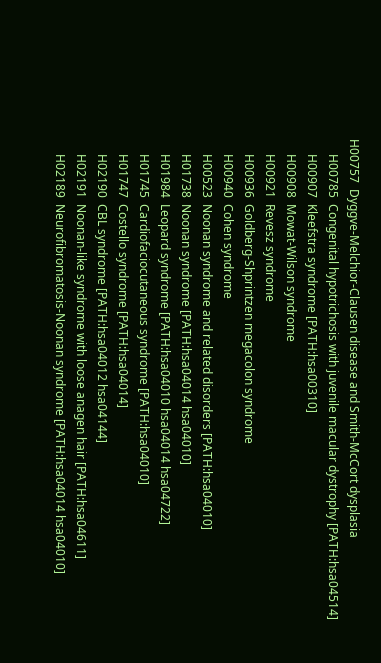H00757  Dyggve-Melchior-Clausen disease and Smith-McCort dysplasia
     H00785  Congenital hypotrichosis with juvenile macular dystrophy [PATH:hsa04514]
     H00907  Kleefstra syndrome [PATH:hsa00310]
     H00908  Mowat-Wilson syndrome
     H00921  Revesz syndrome
     H00936  Goldberg-Shprintzen megacolon syndrome
     H00940  Cohen syndrome
     H00523  Noonan syndrome and related disorders [PATH:hsa04010]
     H01738  Noonan syndrome [PATH:hsa04014 hsa04010]
     H01984  Leopard syndrome [PATH:hsa04010 hsa04014 hsa04722]
     H01745  Cardiofaciocutaneous syndrome [PATH:hsa04010]
     H01747  Costello syndrome [PATH:hsa04014]
     H02190  CBL syndrome [PATH:hsa04012 hsa04144]
     H02191  Noonan-like syndrome with loose anagen hair [PATH:hsa04611]
     H02189  Neurofibromatosis-Noonan syndrome [PATH:hsa04014 hsa04010]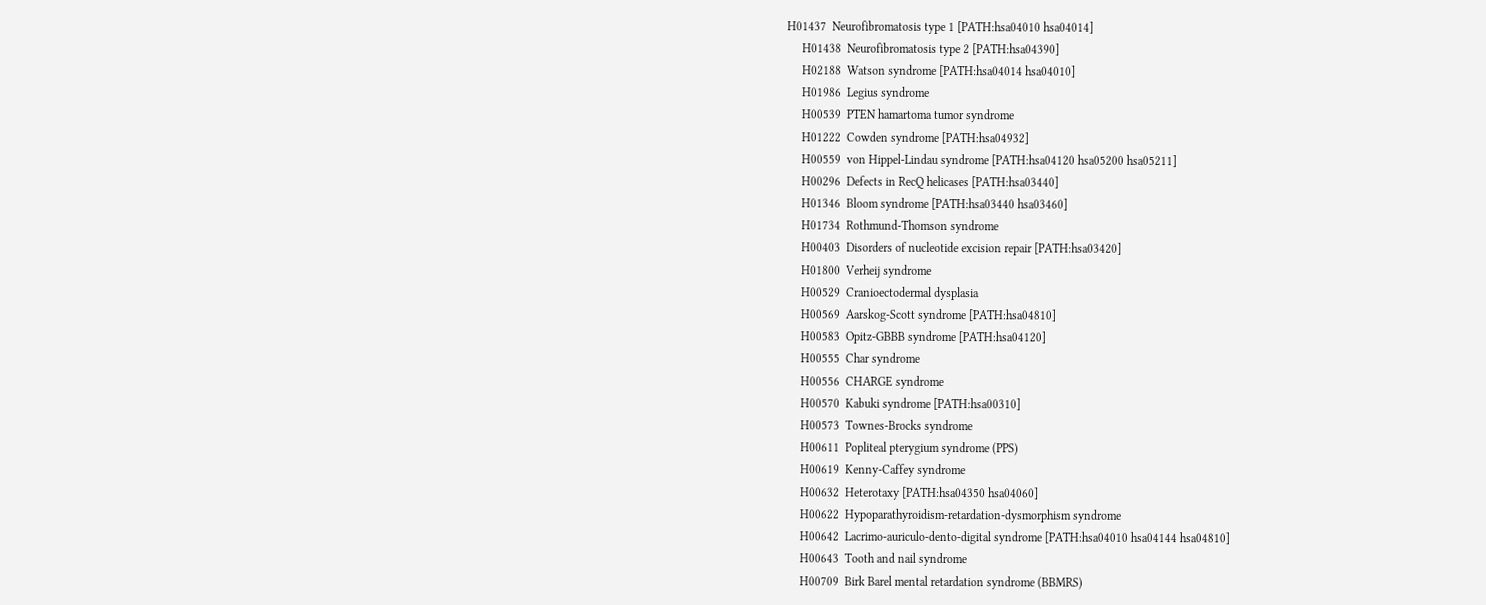H01437  Neurofibromatosis type 1 [PATH:hsa04010 hsa04014]
     H01438  Neurofibromatosis type 2 [PATH:hsa04390]
     H02188  Watson syndrome [PATH:hsa04014 hsa04010]
     H01986  Legius syndrome
     H00539  PTEN hamartoma tumor syndrome
     H01222  Cowden syndrome [PATH:hsa04932]
     H00559  von Hippel-Lindau syndrome [PATH:hsa04120 hsa05200 hsa05211]
     H00296  Defects in RecQ helicases [PATH:hsa03440]
     H01346  Bloom syndrome [PATH:hsa03440 hsa03460]
     H01734  Rothmund-Thomson syndrome
     H00403  Disorders of nucleotide excision repair [PATH:hsa03420]
     H01800  Verheij syndrome
     H00529  Cranioectodermal dysplasia
     H00569  Aarskog-Scott syndrome [PATH:hsa04810]
     H00583  Opitz-GBBB syndrome [PATH:hsa04120]
     H00555  Char syndrome
     H00556  CHARGE syndrome
     H00570  Kabuki syndrome [PATH:hsa00310]
     H00573  Townes-Brocks syndrome
     H00611  Popliteal pterygium syndrome (PPS)
     H00619  Kenny-Caffey syndrome
     H00632  Heterotaxy [PATH:hsa04350 hsa04060]
     H00622  Hypoparathyroidism-retardation-dysmorphism syndrome
     H00642  Lacrimo-auriculo-dento-digital syndrome [PATH:hsa04010 hsa04144 hsa04810]
     H00643  Tooth and nail syndrome
     H00709  Birk Barel mental retardation syndrome (BBMRS)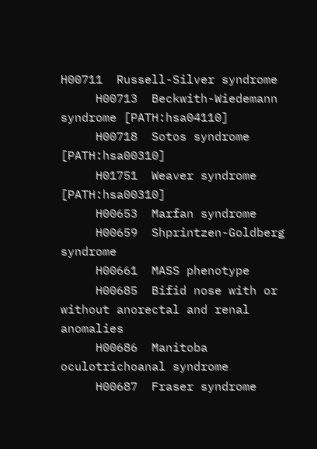H00711  Russell-Silver syndrome
     H00713  Beckwith-Wiedemann syndrome [PATH:hsa04110]
     H00718  Sotos syndrome [PATH:hsa00310]
     H01751  Weaver syndrome [PATH:hsa00310]
     H00653  Marfan syndrome
     H00659  Shprintzen-Goldberg syndrome
     H00661  MASS phenotype
     H00685  Bifid nose with or without anorectal and renal anomalies
     H00686  Manitoba oculotrichoanal syndrome
     H00687  Fraser syndrome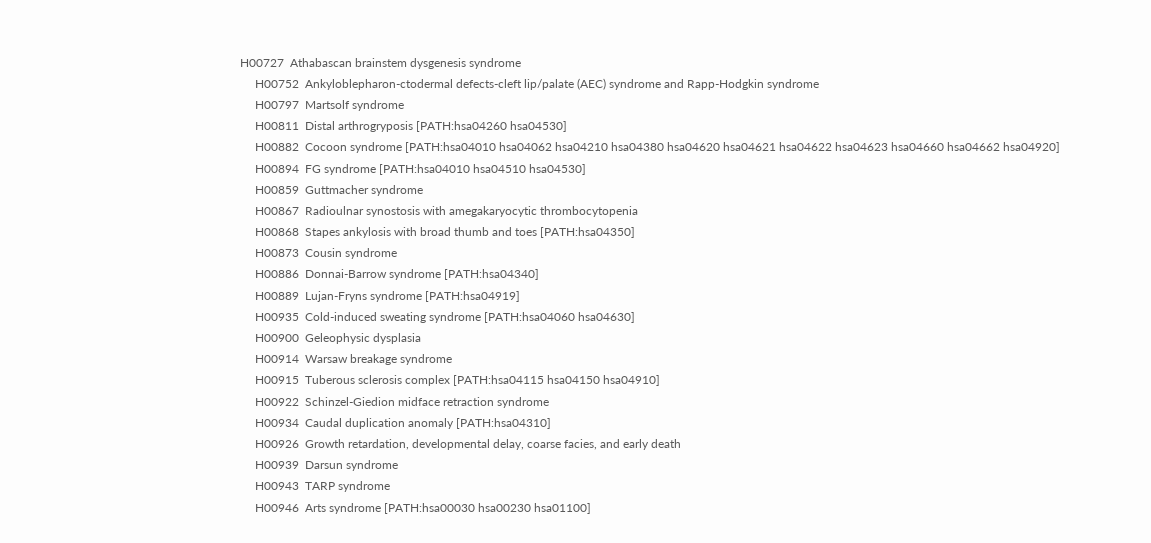H00727  Athabascan brainstem dysgenesis syndrome
     H00752  Ankyloblepharon-ctodermal defects-cleft lip/palate (AEC) syndrome and Rapp-Hodgkin syndrome
     H00797  Martsolf syndrome
     H00811  Distal arthrogryposis [PATH:hsa04260 hsa04530]
     H00882  Cocoon syndrome [PATH:hsa04010 hsa04062 hsa04210 hsa04380 hsa04620 hsa04621 hsa04622 hsa04623 hsa04660 hsa04662 hsa04920]
     H00894  FG syndrome [PATH:hsa04010 hsa04510 hsa04530]
     H00859  Guttmacher syndrome
     H00867  Radioulnar synostosis with amegakaryocytic thrombocytopenia
     H00868  Stapes ankylosis with broad thumb and toes [PATH:hsa04350]
     H00873  Cousin syndrome
     H00886  Donnai-Barrow syndrome [PATH:hsa04340]
     H00889  Lujan-Fryns syndrome [PATH:hsa04919]
     H00935  Cold-induced sweating syndrome [PATH:hsa04060 hsa04630]
     H00900  Geleophysic dysplasia
     H00914  Warsaw breakage syndrome
     H00915  Tuberous sclerosis complex [PATH:hsa04115 hsa04150 hsa04910]
     H00922  Schinzel-Giedion midface retraction syndrome
     H00934  Caudal duplication anomaly [PATH:hsa04310]
     H00926  Growth retardation, developmental delay, coarse facies, and early death
     H00939  Darsun syndrome
     H00943  TARP syndrome
     H00946  Arts syndrome [PATH:hsa00030 hsa00230 hsa01100]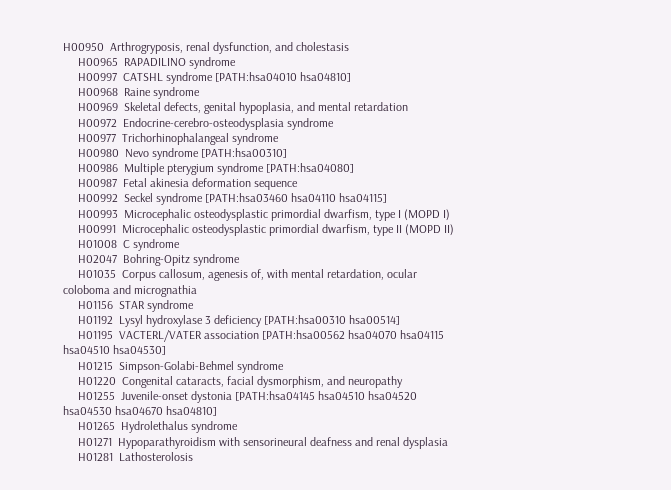H00950  Arthrogryposis, renal dysfunction, and cholestasis
     H00965  RAPADILINO syndrome
     H00997  CATSHL syndrome [PATH:hsa04010 hsa04810]
     H00968  Raine syndrome
     H00969  Skeletal defects, genital hypoplasia, and mental retardation
     H00972  Endocrine-cerebro-osteodysplasia syndrome
     H00977  Trichorhinophalangeal syndrome
     H00980  Nevo syndrome [PATH:hsa00310]
     H00986  Multiple pterygium syndrome [PATH:hsa04080]
     H00987  Fetal akinesia deformation sequence
     H00992  Seckel syndrome [PATH:hsa03460 hsa04110 hsa04115]
     H00993  Microcephalic osteodysplastic primordial dwarfism, type I (MOPD I)
     H00991  Microcephalic osteodysplastic primordial dwarfism, type II (MOPD II)
     H01008  C syndrome
     H02047  Bohring-Opitz syndrome
     H01035  Corpus callosum, agenesis of, with mental retardation, ocular coloboma and micrognathia
     H01156  STAR syndrome
     H01192  Lysyl hydroxylase 3 deficiency [PATH:hsa00310 hsa00514]
     H01195  VACTERL/VATER association [PATH:hsa00562 hsa04070 hsa04115 hsa04510 hsa04530]
     H01215  Simpson-Golabi-Behmel syndrome
     H01220  Congenital cataracts, facial dysmorphism, and neuropathy
     H01255  Juvenile-onset dystonia [PATH:hsa04145 hsa04510 hsa04520 hsa04530 hsa04670 hsa04810]
     H01265  Hydrolethalus syndrome
     H01271  Hypoparathyroidism with sensorineural deafness and renal dysplasia
     H01281  Lathosterolosis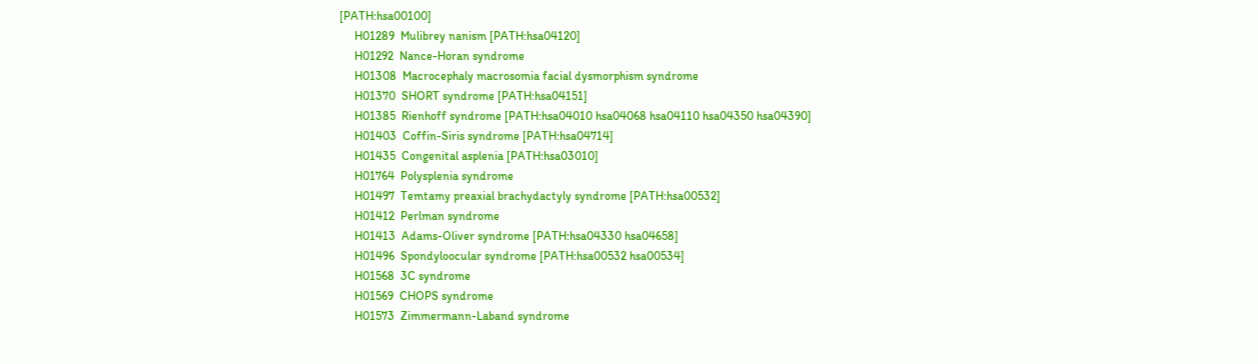[PATH:hsa00100]
     H01289  Mulibrey nanism [PATH:hsa04120]
     H01292  Nance-Horan syndrome
     H01308  Macrocephaly macrosomia facial dysmorphism syndrome
     H01370  SHORT syndrome [PATH:hsa04151]
     H01385  Rienhoff syndrome [PATH:hsa04010 hsa04068 hsa04110 hsa04350 hsa04390]
     H01403  Coffin-Siris syndrome [PATH:hsa04714]
     H01435  Congenital asplenia [PATH:hsa03010]
     H01764  Polysplenia syndrome
     H01497  Temtamy preaxial brachydactyly syndrome [PATH:hsa00532]
     H01412  Perlman syndrome
     H01413  Adams-Oliver syndrome [PATH:hsa04330 hsa04658]
     H01496  Spondyloocular syndrome [PATH:hsa00532 hsa00534]
     H01568  3C syndrome
     H01569  CHOPS syndrome
     H01573  Zimmermann-Laband syndrome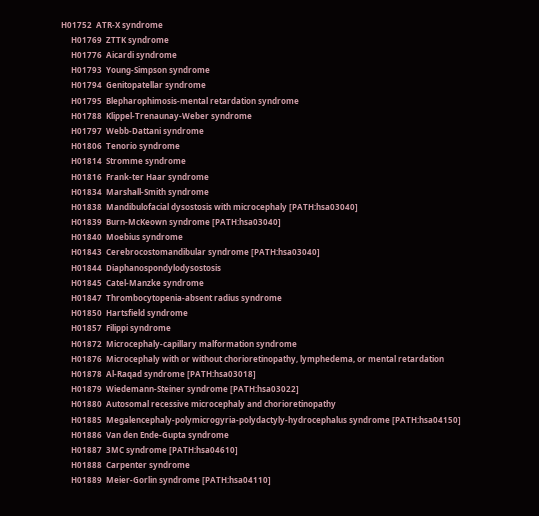H01752  ATR-X syndrome
     H01769  ZTTK syndrome
     H01776  Aicardi syndrome
     H01793  Young-Simpson syndrome
     H01794  Genitopatellar syndrome
     H01795  Blepharophimosis-mental retardation syndrome
     H01788  Klippel-Trenaunay-Weber syndrome
     H01797  Webb-Dattani syndrome
     H01806  Tenorio syndrome
     H01814  Stromme syndrome
     H01816  Frank-ter Haar syndrome
     H01834  Marshall-Smith syndrome
     H01838  Mandibulofacial dysostosis with microcephaly [PATH:hsa03040]
     H01839  Burn-McKeown syndrome [PATH:hsa03040]
     H01840  Moebius syndrome
     H01843  Cerebrocostomandibular syndrome [PATH:hsa03040]
     H01844  Diaphanospondylodysostosis
     H01845  Catel-Manzke syndrome
     H01847  Thrombocytopenia-absent radius syndrome
     H01850  Hartsfield syndrome
     H01857  Filippi syndrome
     H01872  Microcephaly-capillary malformation syndrome
     H01876  Microcephaly with or without chorioretinopathy, lymphedema, or mental retardation
     H01878  Al-Raqad syndrome [PATH:hsa03018]
     H01879  Wiedemann-Steiner syndrome [PATH:hsa03022]
     H01880  Autosomal recessive microcephaly and chorioretinopathy
     H01885  Megalencephaly-polymicrogyria-polydactyly-hydrocephalus syndrome [PATH:hsa04150]
     H01886  Van den Ende-Gupta syndrome
     H01887  3MC syndrome [PATH:hsa04610]
     H01888  Carpenter syndrome
     H01889  Meier-Gorlin syndrome [PATH:hsa04110]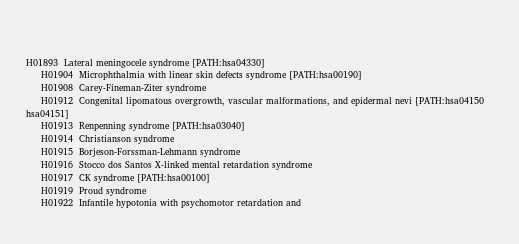H01893  Lateral meningocele syndrome [PATH:hsa04330]
     H01904  Microphthalmia with linear skin defects syndrome [PATH:hsa00190]
     H01908  Carey-Fineman-Ziter syndrome
     H01912  Congenital lipomatous overgrowth, vascular malformations, and epidermal nevi [PATH:hsa04150 hsa04151]
     H01913  Renpenning syndrome [PATH:hsa03040]
     H01914  Christianson syndrome
     H01915  Borjeson-Forssman-Lehmann syndrome
     H01916  Stocco dos Santos X-linked mental retardation syndrome
     H01917  CK syndrome [PATH:hsa00100]
     H01919  Proud syndrome
     H01922  Infantile hypotonia with psychomotor retardation and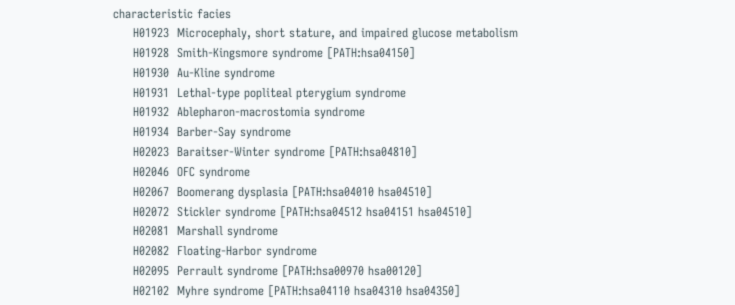characteristic facies
     H01923  Microcephaly, short stature, and impaired glucose metabolism
     H01928  Smith-Kingsmore syndrome [PATH:hsa04150]
     H01930  Au-Kline syndrome
     H01931  Lethal-type popliteal pterygium syndrome
     H01932  Ablepharon-macrostomia syndrome
     H01934  Barber-Say syndrome
     H02023  Baraitser-Winter syndrome [PATH:hsa04810]
     H02046  OFC syndrome
     H02067  Boomerang dysplasia [PATH:hsa04010 hsa04510]
     H02072  Stickler syndrome [PATH:hsa04512 hsa04151 hsa04510]
     H02081  Marshall syndrome
     H02082  Floating-Harbor syndrome
     H02095  Perrault syndrome [PATH:hsa00970 hsa00120]
     H02102  Myhre syndrome [PATH:hsa04110 hsa04310 hsa04350]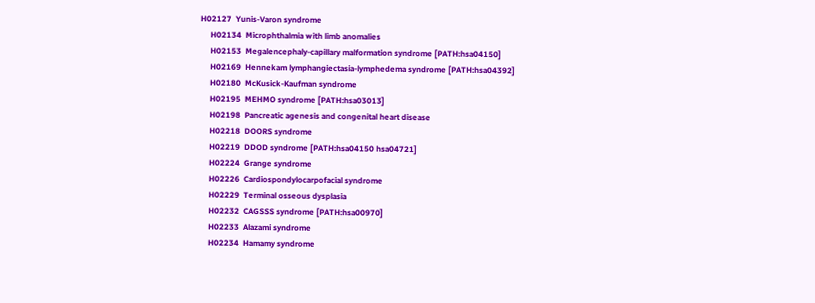H02127  Yunis-Varon syndrome
     H02134  Microphthalmia with limb anomalies
     H02153  Megalencephaly-capillary malformation syndrome [PATH:hsa04150]
     H02169  Hennekam lymphangiectasia-lymphedema syndrome [PATH:hsa04392]
     H02180  McKusick-Kaufman syndrome
     H02195  MEHMO syndrome [PATH:hsa03013]
     H02198  Pancreatic agenesis and congenital heart disease
     H02218  DOORS syndrome
     H02219  DDOD syndrome [PATH:hsa04150 hsa04721]
     H02224  Grange syndrome
     H02226  Cardiospondylocarpofacial syndrome
     H02229  Terminal osseous dysplasia
     H02232  CAGSSS syndrome [PATH:hsa00970]
     H02233  Alazami syndrome
     H02234  Hamamy syndrome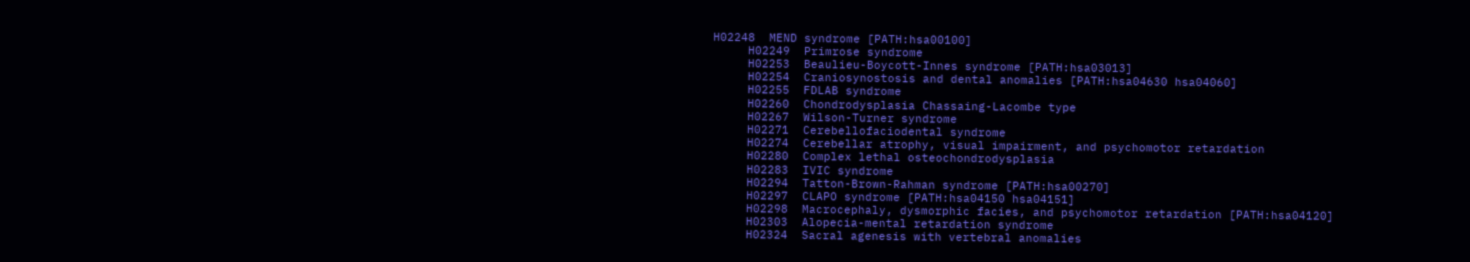H02248  MEND syndrome [PATH:hsa00100]
     H02249  Primrose syndrome
     H02253  Beaulieu-Boycott-Innes syndrome [PATH:hsa03013]
     H02254  Craniosynostosis and dental anomalies [PATH:hsa04630 hsa04060]
     H02255  FDLAB syndrome
     H02260  Chondrodysplasia Chassaing-Lacombe type
     H02267  Wilson-Turner syndrome
     H02271  Cerebellofaciodental syndrome
     H02274  Cerebellar atrophy, visual impairment, and psychomotor retardation
     H02280  Complex lethal osteochondrodysplasia
     H02283  IVIC syndrome
     H02294  Tatton-Brown-Rahman syndrome [PATH:hsa00270]
     H02297  CLAPO syndrome [PATH:hsa04150 hsa04151]
     H02298  Macrocephaly, dysmorphic facies, and psychomotor retardation [PATH:hsa04120]
     H02303  Alopecia-mental retardation syndrome
     H02324  Sacral agenesis with vertebral anomalies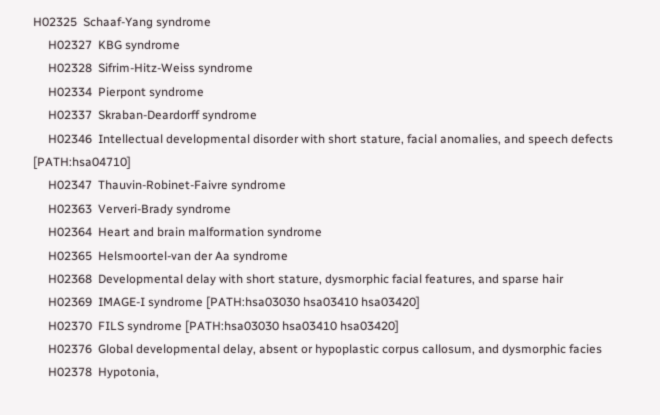H02325  Schaaf-Yang syndrome
     H02327  KBG syndrome
     H02328  Sifrim-Hitz-Weiss syndrome
     H02334  Pierpont syndrome
     H02337  Skraban-Deardorff syndrome
     H02346  Intellectual developmental disorder with short stature, facial anomalies, and speech defects [PATH:hsa04710]
     H02347  Thauvin-Robinet-Faivre syndrome
     H02363  Ververi-Brady syndrome
     H02364  Heart and brain malformation syndrome
     H02365  Helsmoortel-van der Aa syndrome
     H02368  Developmental delay with short stature, dysmorphic facial features, and sparse hair
     H02369  IMAGE-I syndrome [PATH:hsa03030 hsa03410 hsa03420]
     H02370  FILS syndrome [PATH:hsa03030 hsa03410 hsa03420]
     H02376  Global developmental delay, absent or hypoplastic corpus callosum, and dysmorphic facies
     H02378  Hypotonia,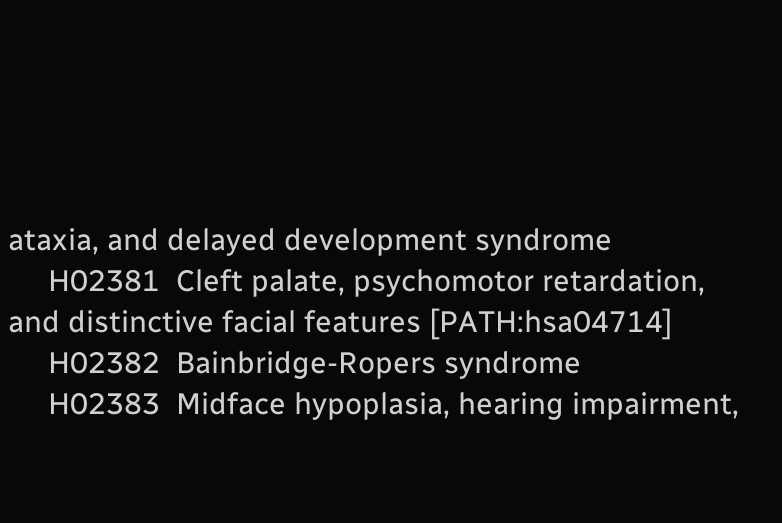ataxia, and delayed development syndrome
     H02381  Cleft palate, psychomotor retardation, and distinctive facial features [PATH:hsa04714]
     H02382  Bainbridge-Ropers syndrome
     H02383  Midface hypoplasia, hearing impairment,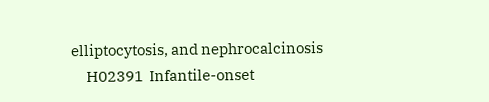elliptocytosis, and nephrocalcinosis
     H02391  Infantile-onset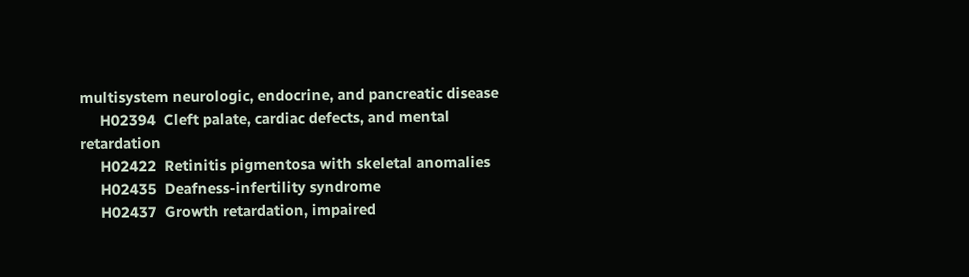multisystem neurologic, endocrine, and pancreatic disease
     H02394  Cleft palate, cardiac defects, and mental retardation
     H02422  Retinitis pigmentosa with skeletal anomalies
     H02435  Deafness-infertility syndrome
     H02437  Growth retardation, impaired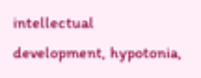intellectual development, hypotonia,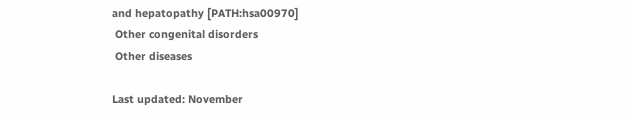and hepatopathy [PATH:hsa00970]
 Other congenital disorders
 Other diseases

Last updated: November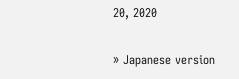20, 2020

» Japanese version